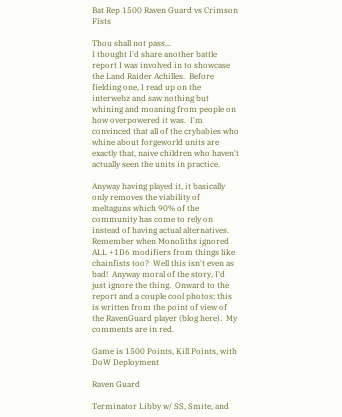Bat Rep 1500 Raven Guard vs Crimson Fists

Thou shall not pass...
I thought I'd share another battle report I was involved in to showcase the Land Raider Achilles.  Before fielding one, I read up on the interwebz and saw nothing but whining and moaning from people on how overpowered it was.  I'm convinced that all of the crybabies who whine about forgeworld units are exactly that, naive children who haven't actually seen the units in practice.

Anyway having played it, it basically only removes the viability of meltaguns which 90% of the community has come to rely on instead of having actual alternatives.  Remember when Monoliths ignored ALL +1D6 modifiers from things like chainfists too?  Well this isn't even as bad!  Anyway moral of the story, I'd just ignore the thing.  Onward to the report and a couple cool photos; this is written from the point of view of the RavenGuard player (blog here).  My comments are in red.

Game is 1500 Points, Kill Points, with DoW Deployment

Raven Guard

Terminator Libby w/ SS, Smite, and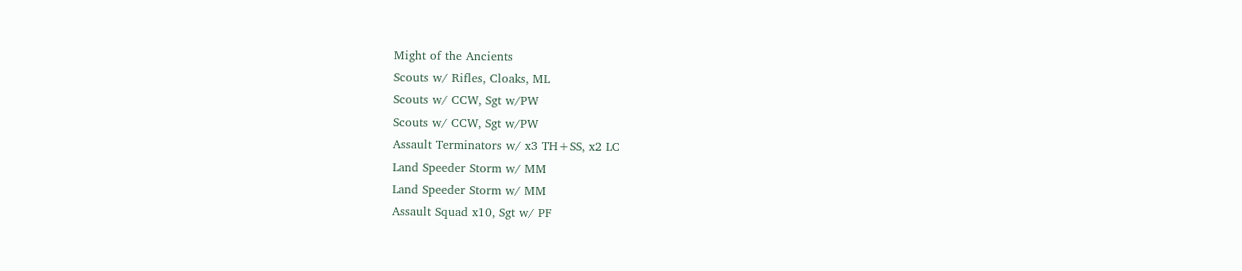Might of the Ancients
Scouts w/ Rifles, Cloaks, ML
Scouts w/ CCW, Sgt w/PW
Scouts w/ CCW, Sgt w/PW
Assault Terminators w/ x3 TH+SS, x2 LC
Land Speeder Storm w/ MM
Land Speeder Storm w/ MM
Assault Squad x10, Sgt w/ PF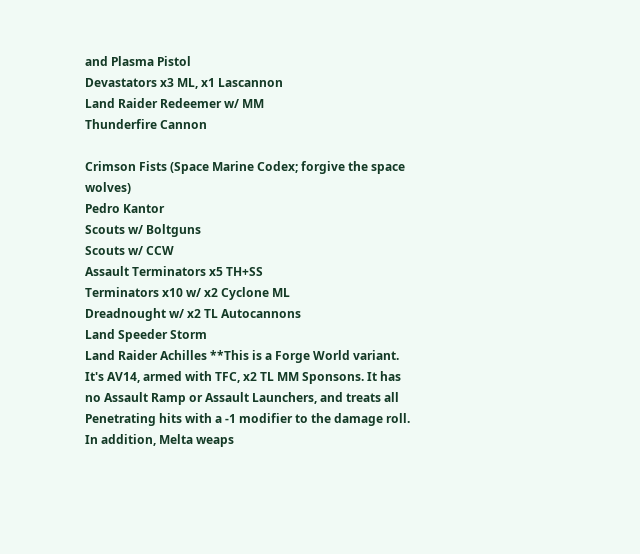and Plasma Pistol
Devastators x3 ML, x1 Lascannon
Land Raider Redeemer w/ MM
Thunderfire Cannon

Crimson Fists (Space Marine Codex; forgive the space wolves)
Pedro Kantor
Scouts w/ Boltguns
Scouts w/ CCW
Assault Terminators x5 TH+SS
Terminators x10 w/ x2 Cyclone ML
Dreadnought w/ x2 TL Autocannons
Land Speeder Storm
Land Raider Achilles **This is a Forge World variant. It's AV14, armed with TFC, x2 TL MM Sponsons. It has no Assault Ramp or Assault Launchers, and treats all Penetrating hits with a -1 modifier to the damage roll. In addition, Melta weaps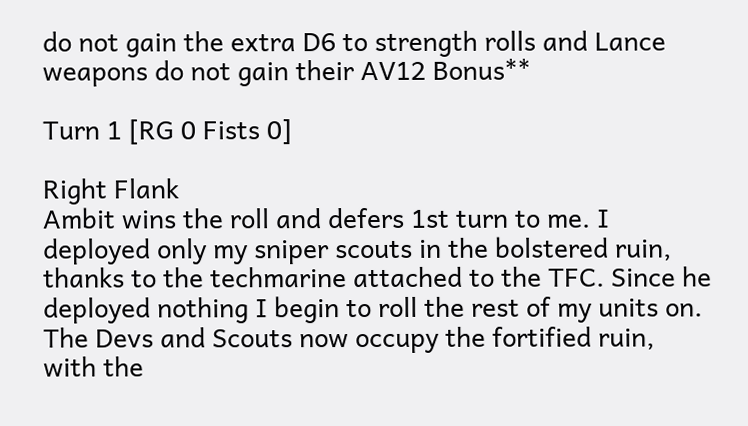do not gain the extra D6 to strength rolls and Lance weapons do not gain their AV12 Bonus**

Turn 1 [RG 0 Fists 0]

Right Flank
Ambit wins the roll and defers 1st turn to me. I deployed only my sniper scouts in the bolstered ruin, thanks to the techmarine attached to the TFC. Since he deployed nothing I begin to roll the rest of my units on. The Devs and Scouts now occupy the fortified ruin, with the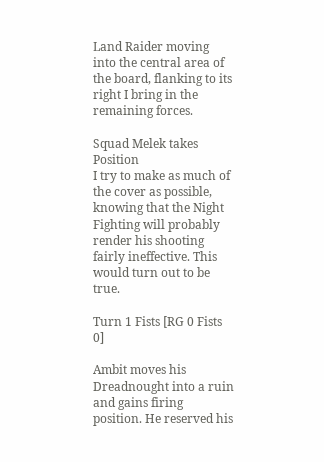Land Raider moving into the central area of the board, flanking to its right I bring in the remaining forces.

Squad Melek takes Position
I try to make as much of the cover as possible, knowing that the Night Fighting will probably render his shooting fairly ineffective. This would turn out to be true.

Turn 1 Fists [RG 0 Fists 0]

Ambit moves his Dreadnought into a ruin and gains firing position. He reserved his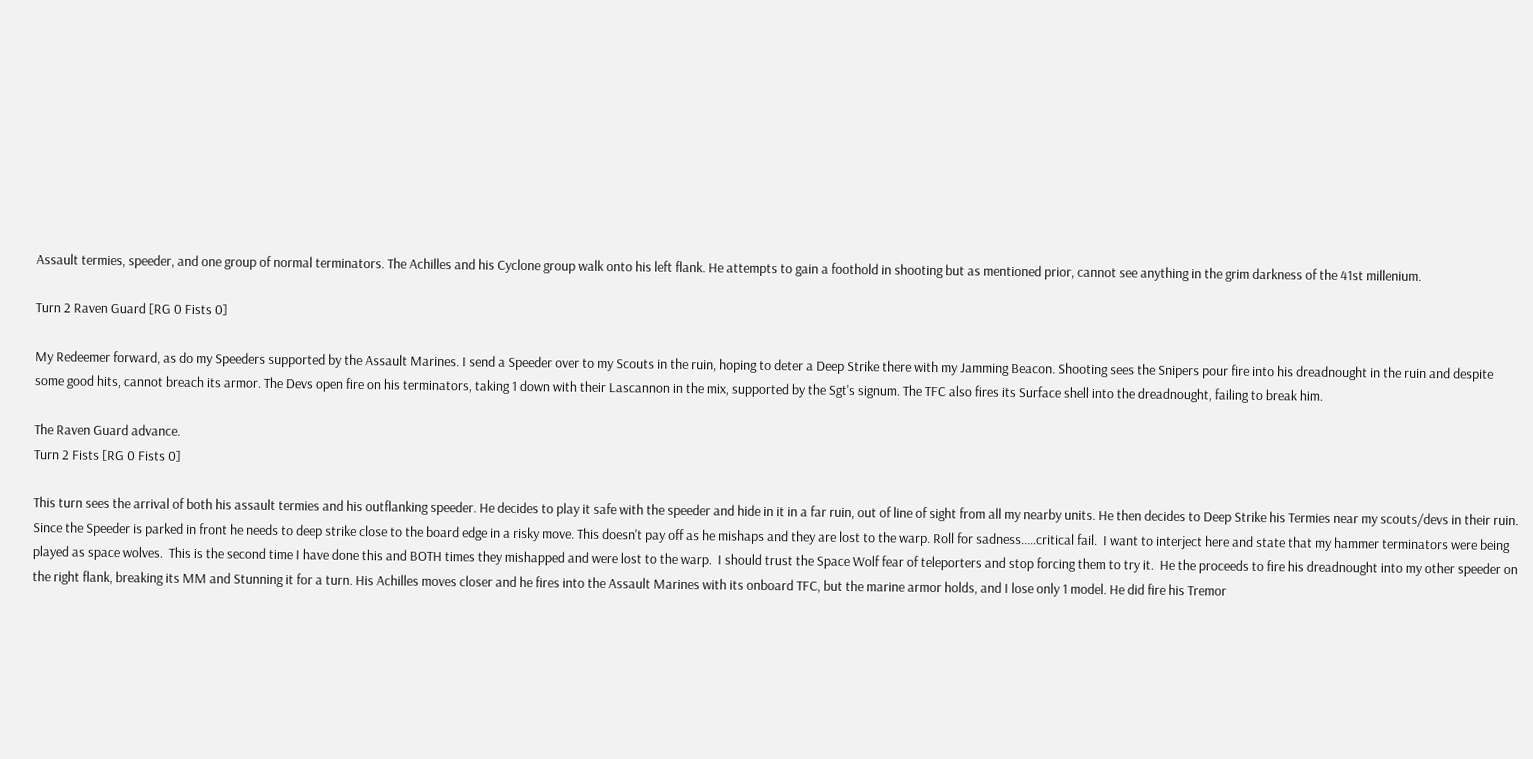Assault termies, speeder, and one group of normal terminators. The Achilles and his Cyclone group walk onto his left flank. He attempts to gain a foothold in shooting but as mentioned prior, cannot see anything in the grim darkness of the 41st millenium.

Turn 2 Raven Guard [RG 0 Fists 0]

My Redeemer forward, as do my Speeders supported by the Assault Marines. I send a Speeder over to my Scouts in the ruin, hoping to deter a Deep Strike there with my Jamming Beacon. Shooting sees the Snipers pour fire into his dreadnought in the ruin and despite some good hits, cannot breach its armor. The Devs open fire on his terminators, taking 1 down with their Lascannon in the mix, supported by the Sgt's signum. The TFC also fires its Surface shell into the dreadnought, failing to break him.

The Raven Guard advance.
Turn 2 Fists [RG 0 Fists 0]

This turn sees the arrival of both his assault termies and his outflanking speeder. He decides to play it safe with the speeder and hide in it in a far ruin, out of line of sight from all my nearby units. He then decides to Deep Strike his Termies near my scouts/devs in their ruin. Since the Speeder is parked in front he needs to deep strike close to the board edge in a risky move. This doesn't pay off as he mishaps and they are lost to the warp. Roll for sadness.....critical fail.  I want to interject here and state that my hammer terminators were being played as space wolves.  This is the second time I have done this and BOTH times they mishapped and were lost to the warp.  I should trust the Space Wolf fear of teleporters and stop forcing them to try it.  He the proceeds to fire his dreadnought into my other speeder on the right flank, breaking its MM and Stunning it for a turn. His Achilles moves closer and he fires into the Assault Marines with its onboard TFC, but the marine armor holds, and I lose only 1 model. He did fire his Tremor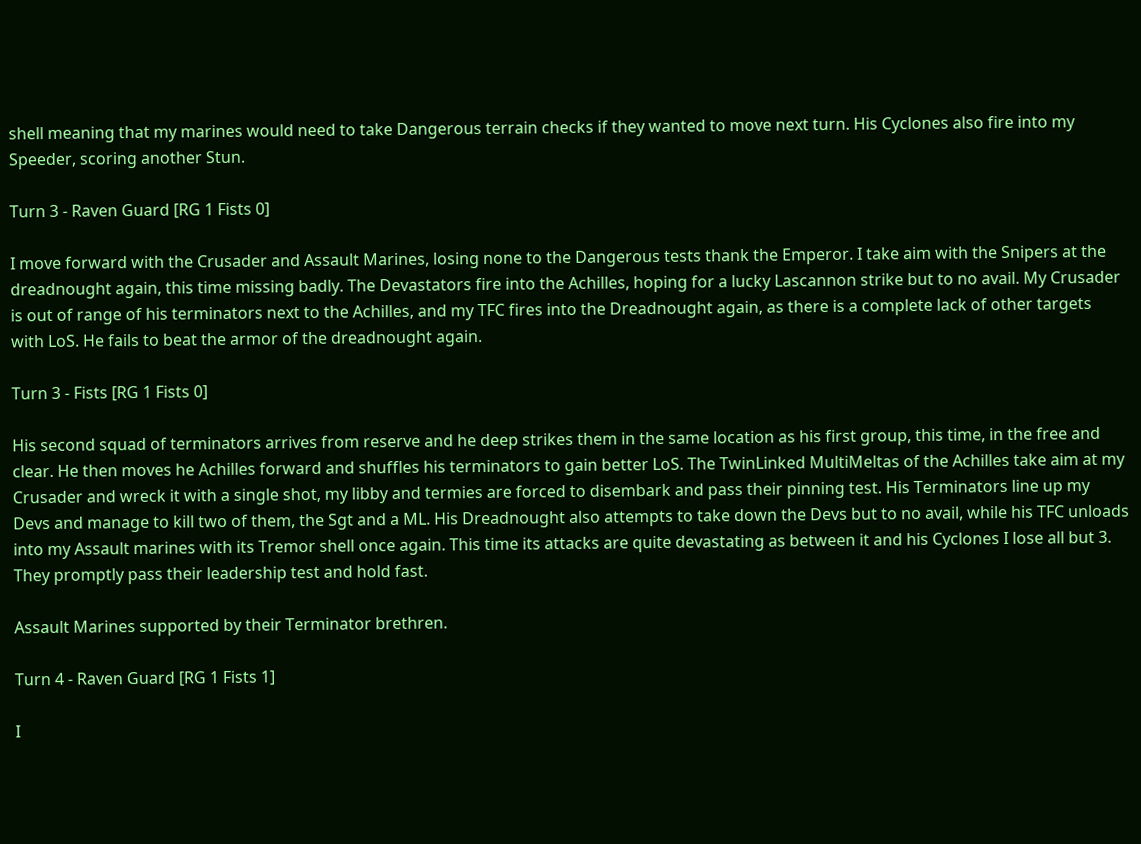shell meaning that my marines would need to take Dangerous terrain checks if they wanted to move next turn. His Cyclones also fire into my Speeder, scoring another Stun.

Turn 3 - Raven Guard [RG 1 Fists 0]

I move forward with the Crusader and Assault Marines, losing none to the Dangerous tests thank the Emperor. I take aim with the Snipers at the dreadnought again, this time missing badly. The Devastators fire into the Achilles, hoping for a lucky Lascannon strike but to no avail. My Crusader is out of range of his terminators next to the Achilles, and my TFC fires into the Dreadnought again, as there is a complete lack of other targets with LoS. He fails to beat the armor of the dreadnought again.

Turn 3 - Fists [RG 1 Fists 0]

His second squad of terminators arrives from reserve and he deep strikes them in the same location as his first group, this time, in the free and clear. He then moves he Achilles forward and shuffles his terminators to gain better LoS. The TwinLinked MultiMeltas of the Achilles take aim at my Crusader and wreck it with a single shot, my libby and termies are forced to disembark and pass their pinning test. His Terminators line up my Devs and manage to kill two of them, the Sgt and a ML. His Dreadnought also attempts to take down the Devs but to no avail, while his TFC unloads into my Assault marines with its Tremor shell once again. This time its attacks are quite devastating as between it and his Cyclones I lose all but 3. They promptly pass their leadership test and hold fast.

Assault Marines supported by their Terminator brethren.

Turn 4 - Raven Guard [RG 1 Fists 1]

I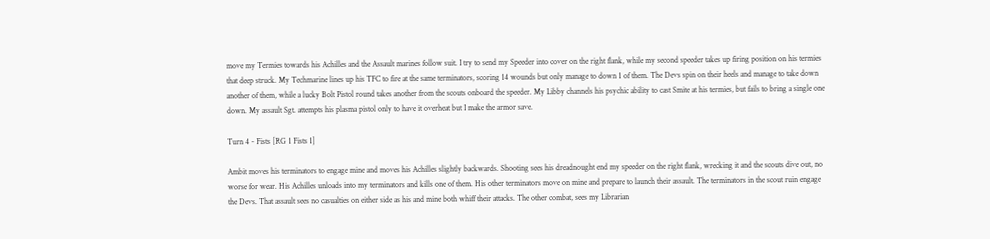move my Termies towards his Achilles and the Assault marines follow suit. I try to send my Speeder into cover on the right flank, while my second speeder takes up firing position on his termies that deep struck. My Techmarine lines up his TFC to fire at the same terminators, scoring 14 wounds but only manage to down 1 of them. The Devs spin on their heels and manage to take down another of them, while a lucky Bolt Pistol round takes another from the scouts onboard the speeder. My Libby channels his psychic ability to cast Smite at his termies, but fails to bring a single one down. My assault Sgt. attempts his plasma pistol only to have it overheat but I make the armor save.

Turn 4 - Fists [RG 1 Fists 1]

Ambit moves his terminators to engage mine and moves his Achilles slightly backwards. Shooting sees his dreadnought end my speeder on the right flank, wrecking it and the scouts dive out, no worse for wear. His Achilles unloads into my terminators and kills one of them. His other terminators move on mine and prepare to launch their assault. The terminators in the scout ruin engage the Devs. That assault sees no casualties on either side as his and mine both whiff their attacks. The other combat, sees my Librarian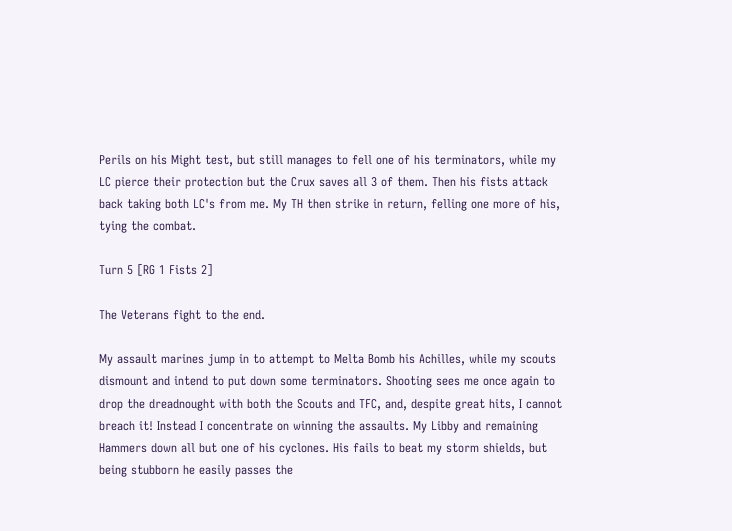Perils on his Might test, but still manages to fell one of his terminators, while my LC pierce their protection but the Crux saves all 3 of them. Then his fists attack back taking both LC's from me. My TH then strike in return, felling one more of his, tying the combat.

Turn 5 [RG 1 Fists 2]

The Veterans fight to the end.

My assault marines jump in to attempt to Melta Bomb his Achilles, while my scouts dismount and intend to put down some terminators. Shooting sees me once again to drop the dreadnought with both the Scouts and TFC, and, despite great hits, I cannot breach it! Instead I concentrate on winning the assaults. My Libby and remaining Hammers down all but one of his cyclones. His fails to beat my storm shields, but being stubborn he easily passes the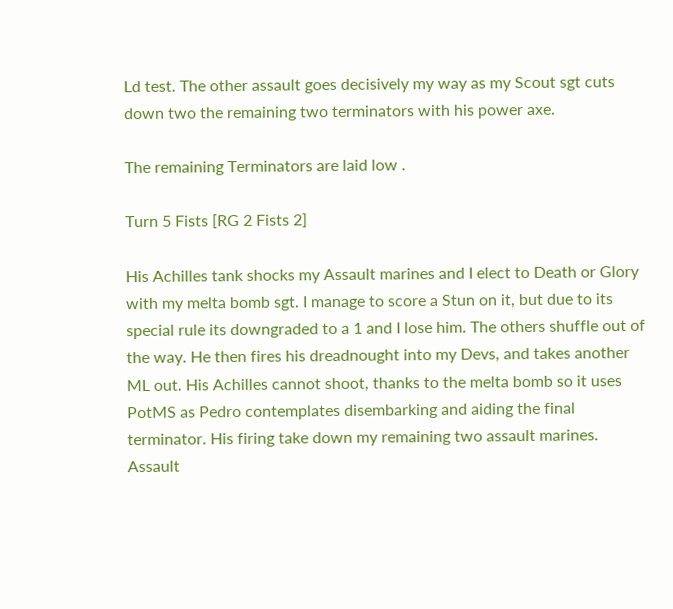Ld test. The other assault goes decisively my way as my Scout sgt cuts down two the remaining two terminators with his power axe.

The remaining Terminators are laid low .

Turn 5 Fists [RG 2 Fists 2]

His Achilles tank shocks my Assault marines and I elect to Death or Glory with my melta bomb sgt. I manage to score a Stun on it, but due to its special rule its downgraded to a 1 and I lose him. The others shuffle out of the way. He then fires his dreadnought into my Devs, and takes another ML out. His Achilles cannot shoot, thanks to the melta bomb so it uses PotMS as Pedro contemplates disembarking and aiding the final terminator. His firing take down my remaining two assault marines. Assault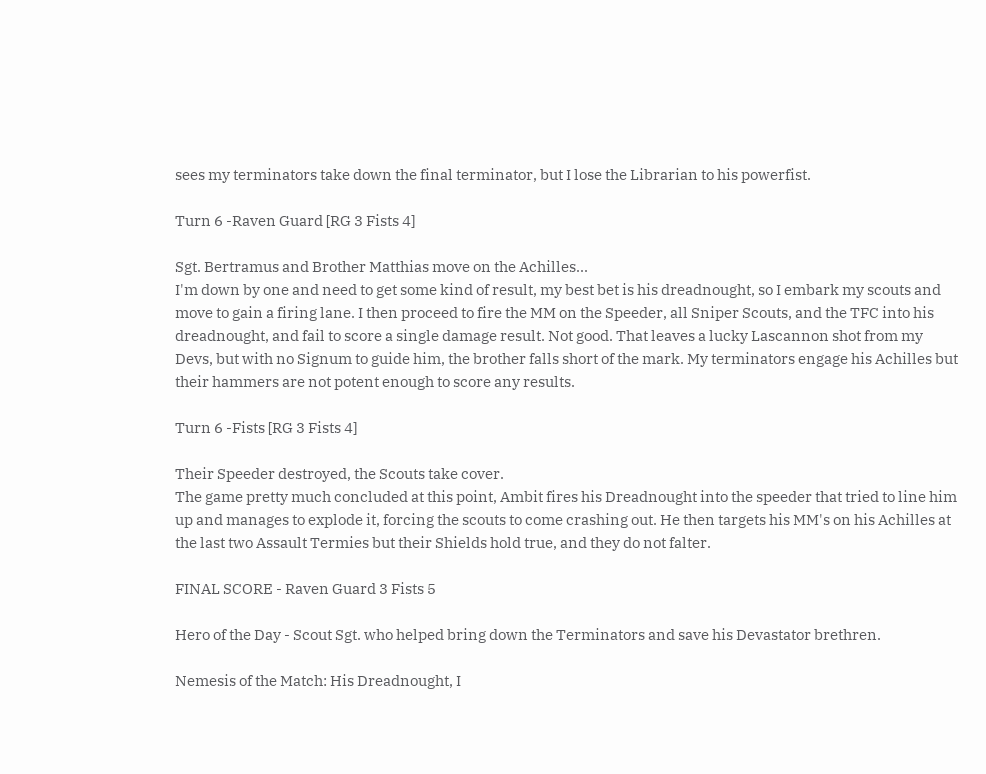sees my terminators take down the final terminator, but I lose the Librarian to his powerfist.

Turn 6 -Raven Guard [RG 3 Fists 4]

Sgt. Bertramus and Brother Matthias move on the Achilles...
I'm down by one and need to get some kind of result, my best bet is his dreadnought, so I embark my scouts and move to gain a firing lane. I then proceed to fire the MM on the Speeder, all Sniper Scouts, and the TFC into his dreadnought, and fail to score a single damage result. Not good. That leaves a lucky Lascannon shot from my Devs, but with no Signum to guide him, the brother falls short of the mark. My terminators engage his Achilles but their hammers are not potent enough to score any results.

Turn 6 -Fists [RG 3 Fists 4]

Their Speeder destroyed, the Scouts take cover.
The game pretty much concluded at this point, Ambit fires his Dreadnought into the speeder that tried to line him up and manages to explode it, forcing the scouts to come crashing out. He then targets his MM's on his Achilles at the last two Assault Termies but their Shields hold true, and they do not falter.

FINAL SCORE - Raven Guard 3 Fists 5

Hero of the Day - Scout Sgt. who helped bring down the Terminators and save his Devastator brethren.

Nemesis of the Match: His Dreadnought, I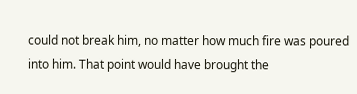could not break him, no matter how much fire was poured into him. That point would have brought the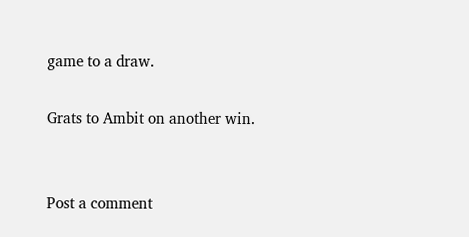game to a draw.

Grats to Ambit on another win.


Post a comment